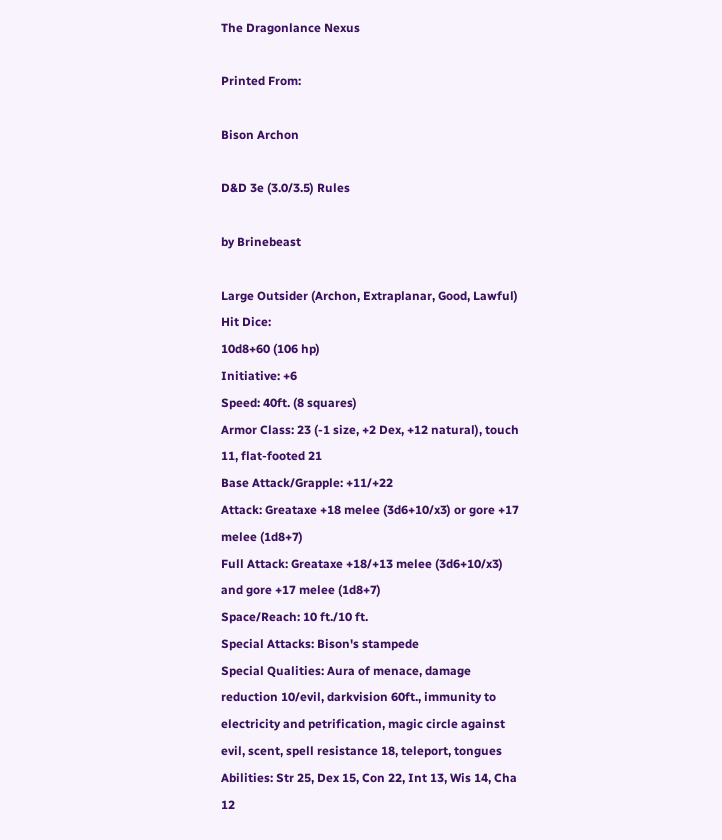The Dragonlance Nexus

Printed From:

Bison Archon

D&D 3e (3.0/3.5) Rules

by Brinebeast

Large Outsider (Archon, Extraplanar, Good, Lawful)
Hit Dice:
10d8+60 (106 hp)
Initiative: +6
Speed: 40ft. (8 squares)
Armor Class: 23 (-1 size, +2 Dex, +12 natural), touch 11, flat-footed 21
Base Attack/Grapple: +11/+22
Attack: Greataxe +18 melee (3d6+10/x3) or gore +17 melee (1d8+7)
Full Attack: Greataxe +18/+13 melee (3d6+10/x3) and gore +17 melee (1d8+7)
Space/Reach: 10 ft./10 ft.
Special Attacks: Bison's stampede
Special Qualities: Aura of menace, damage reduction 10/evil, darkvision 60ft., immunity to electricity and petrification, magic circle against evil, scent, spell resistance 18, teleport, tongues
Abilities: Str 25, Dex 15, Con 22, Int 13, Wis 14, Cha 12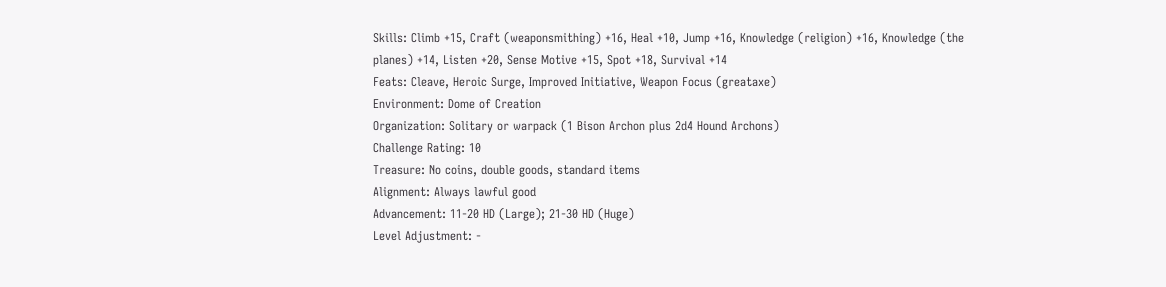Skills: Climb +15, Craft (weaponsmithing) +16, Heal +10, Jump +16, Knowledge (religion) +16, Knowledge (the planes) +14, Listen +20, Sense Motive +15, Spot +18, Survival +14
Feats: Cleave, Heroic Surge, Improved Initiative, Weapon Focus (greataxe)
Environment: Dome of Creation
Organization: Solitary or warpack (1 Bison Archon plus 2d4 Hound Archons)
Challenge Rating: 10
Treasure: No coins, double goods, standard items
Alignment: Always lawful good
Advancement: 11-20 HD (Large); 21-30 HD (Huge)
Level Adjustment: -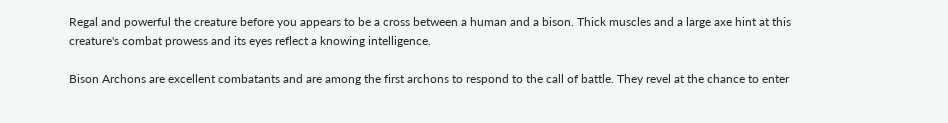Regal and powerful the creature before you appears to be a cross between a human and a bison. Thick muscles and a large axe hint at this creature's combat prowess and its eyes reflect a knowing intelligence.

Bison Archons are excellent combatants and are among the first archons to respond to the call of battle. They revel at the chance to enter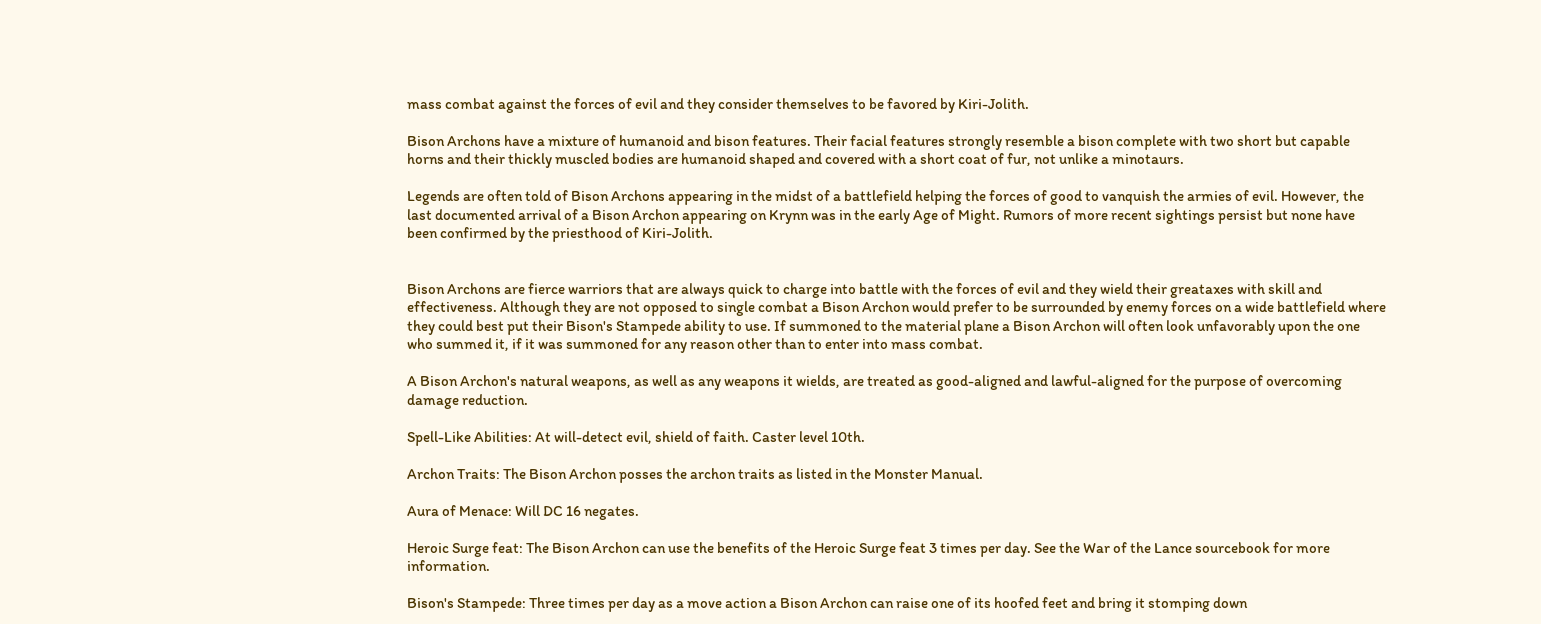mass combat against the forces of evil and they consider themselves to be favored by Kiri-Jolith.

Bison Archons have a mixture of humanoid and bison features. Their facial features strongly resemble a bison complete with two short but capable horns and their thickly muscled bodies are humanoid shaped and covered with a short coat of fur, not unlike a minotaurs.

Legends are often told of Bison Archons appearing in the midst of a battlefield helping the forces of good to vanquish the armies of evil. However, the last documented arrival of a Bison Archon appearing on Krynn was in the early Age of Might. Rumors of more recent sightings persist but none have been confirmed by the priesthood of Kiri-Jolith.


Bison Archons are fierce warriors that are always quick to charge into battle with the forces of evil and they wield their greataxes with skill and effectiveness. Although they are not opposed to single combat a Bison Archon would prefer to be surrounded by enemy forces on a wide battlefield where they could best put their Bison's Stampede ability to use. If summoned to the material plane a Bison Archon will often look unfavorably upon the one who summed it, if it was summoned for any reason other than to enter into mass combat.

A Bison Archon's natural weapons, as well as any weapons it wields, are treated as good-aligned and lawful-aligned for the purpose of overcoming damage reduction.

Spell-Like Abilities: At will-detect evil, shield of faith. Caster level 10th.

Archon Traits: The Bison Archon posses the archon traits as listed in the Monster Manual.

Aura of Menace: Will DC 16 negates.

Heroic Surge feat: The Bison Archon can use the benefits of the Heroic Surge feat 3 times per day. See the War of the Lance sourcebook for more information.

Bison's Stampede: Three times per day as a move action a Bison Archon can raise one of its hoofed feet and bring it stomping down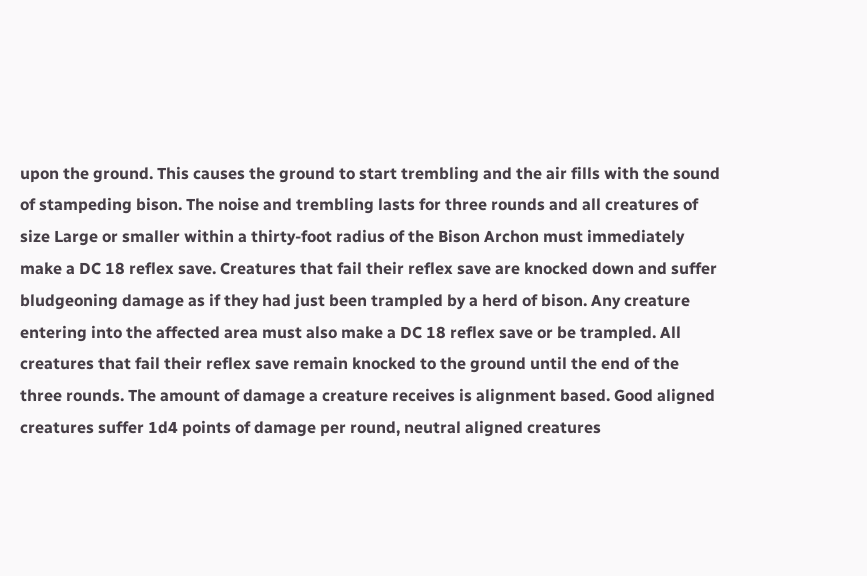upon the ground. This causes the ground to start trembling and the air fills with the sound of stampeding bison. The noise and trembling lasts for three rounds and all creatures of size Large or smaller within a thirty-foot radius of the Bison Archon must immediately make a DC 18 reflex save. Creatures that fail their reflex save are knocked down and suffer bludgeoning damage as if they had just been trampled by a herd of bison. Any creature entering into the affected area must also make a DC 18 reflex save or be trampled. All creatures that fail their reflex save remain knocked to the ground until the end of the three rounds. The amount of damage a creature receives is alignment based. Good aligned creatures suffer 1d4 points of damage per round, neutral aligned creatures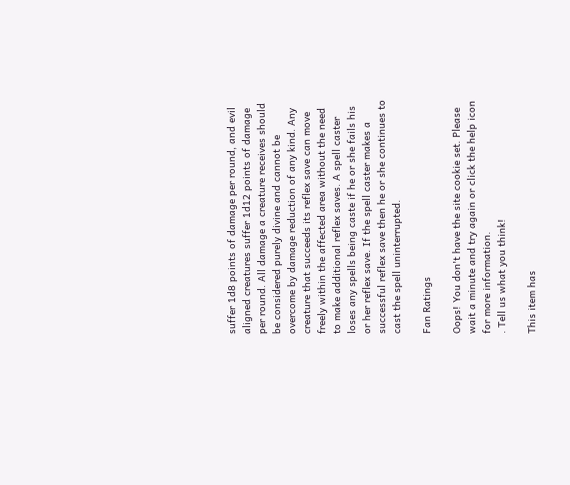suffer 1d8 points of damage per round, and evil aligned creatures suffer 1d12 points of damage per round. All damage a creature receives should be considered purely divine and cannot be overcome by damage reduction of any kind. Any creature that succeeds its reflex save can move freely within the affected area without the need to make additional reflex saves. A spell caster loses any spells being caste if he or she fails his or her reflex save. If the spell caster makes a successful reflex save then he or she continues to cast the spell uninterrupted.

Fan Ratings

Oops! You don't have the site cookie set. Please wait a minute and try again or click the help icon for more information.
. Tell us what you think!

This item has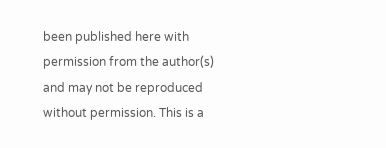been published here with permission from the author(s) and may not be reproduced without permission. This is a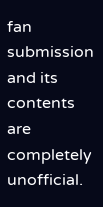fan submission and its contents are completely unofficial.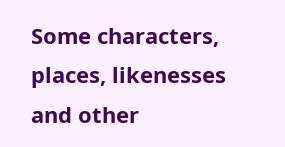Some characters, places, likenesses and other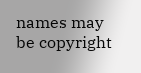names may be copyright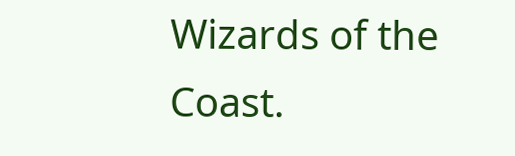Wizards of the Coast.